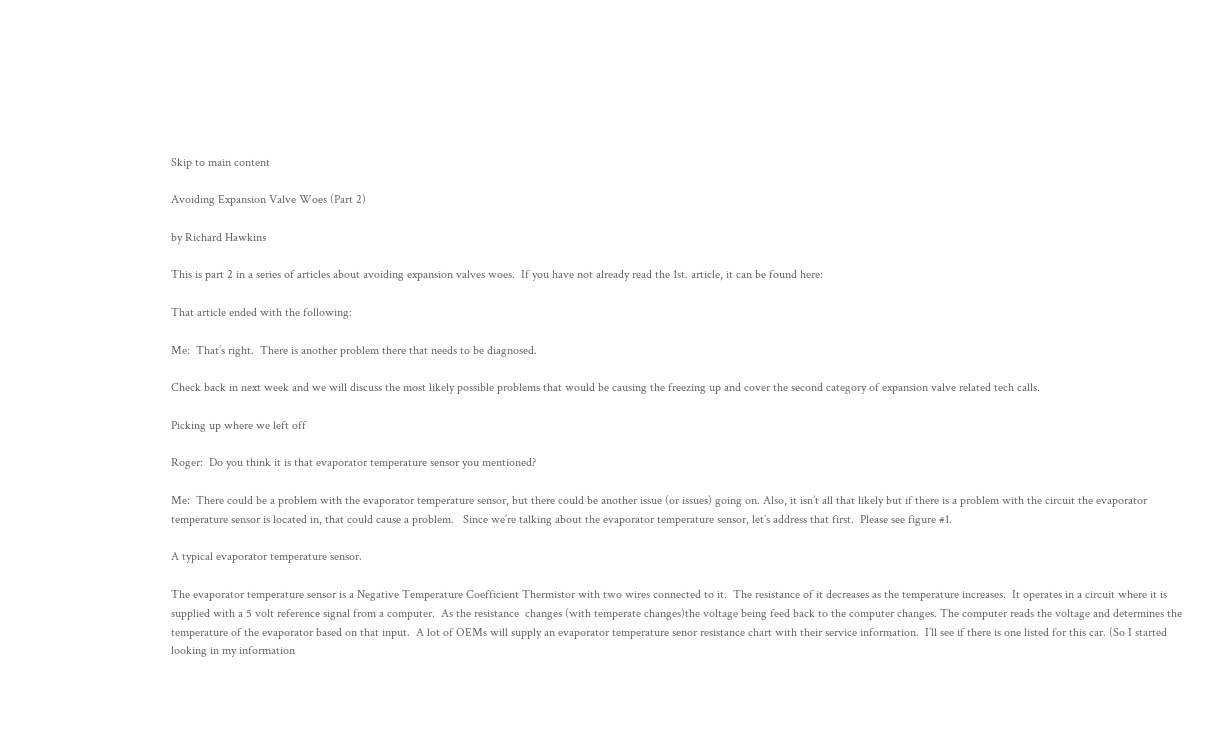Skip to main content

Avoiding Expansion Valve Woes (Part 2)

by Richard Hawkins

This is part 2 in a series of articles about avoiding expansion valves woes.  If you have not already read the 1st. article, it can be found here:

That article ended with the following:

Me:  That’s right.  There is another problem there that needs to be diagnosed.

Check back in next week and we will discuss the most likely possible problems that would be causing the freezing up and cover the second category of expansion valve related tech calls.

Picking up where we left off

Roger:  Do you think it is that evaporator temperature sensor you mentioned?

Me:  There could be a problem with the evaporator temperature sensor, but there could be another issue (or issues) going on. Also, it isn’t all that likely but if there is a problem with the circuit the evaporator temperature sensor is located in, that could cause a problem.   Since we’re talking about the evaporator temperature sensor, let’s address that first.  Please see figure #1.

A typical evaporator temperature sensor.

The evaporator temperature sensor is a Negative Temperature Coefficient Thermistor with two wires connected to it.  The resistance of it decreases as the temperature increases.  It operates in a circuit where it is supplied with a 5 volt reference signal from a computer.  As the resistance  changes (with temperate changes)the voltage being feed back to the computer changes. The computer reads the voltage and determines the temperature of the evaporator based on that input.  A lot of OEMs will supply an evaporator temperature senor resistance chart with their service information.  I’ll see if there is one listed for this car. (So I started looking in my information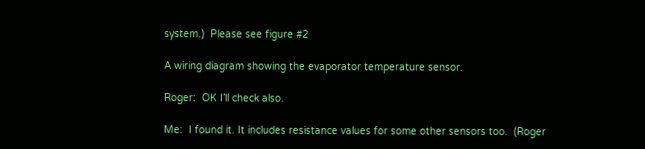system.)  Please see figure #2

A wiring diagram showing the evaporator temperature sensor.

Roger:  OK I’ll check also.

Me:  I found it. It includes resistance values for some other sensors too.  (Roger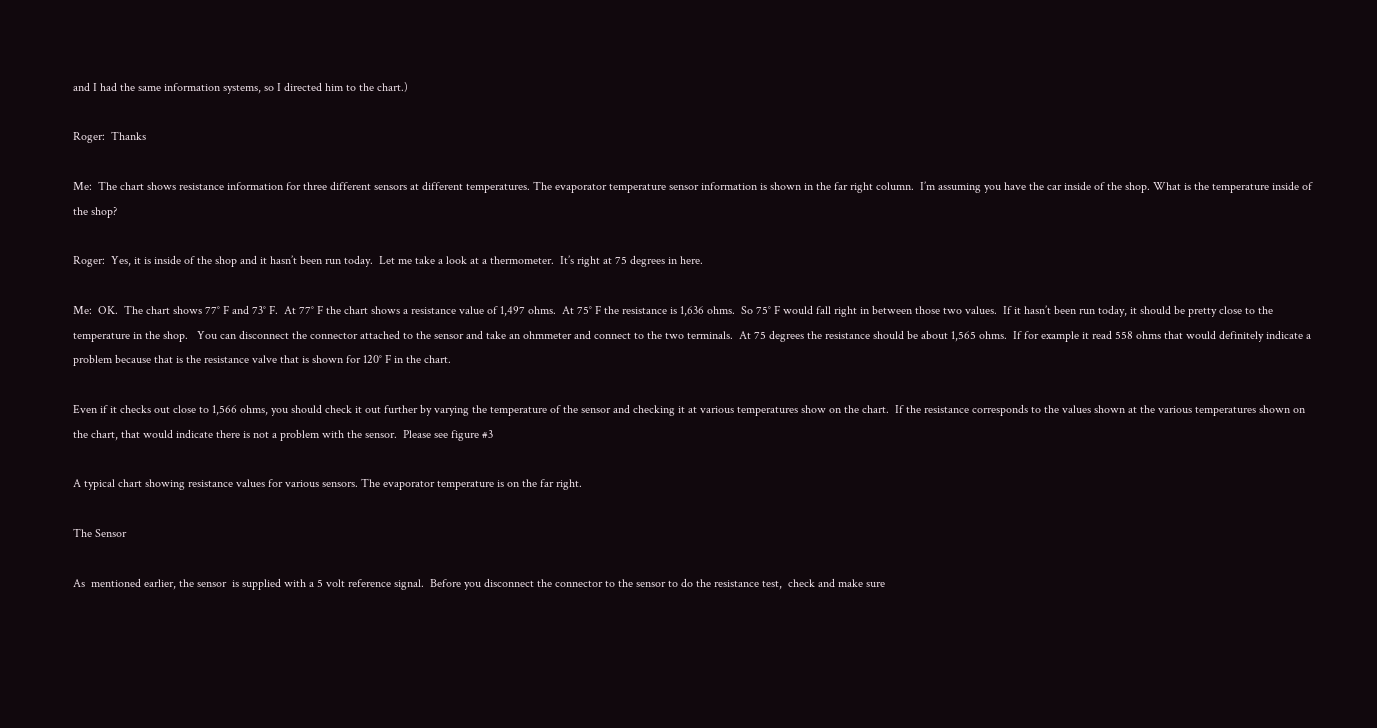and I had the same information systems, so I directed him to the chart.)

Roger:  Thanks

Me:  The chart shows resistance information for three different sensors at different temperatures. The evaporator temperature sensor information is shown in the far right column.  I’m assuming you have the car inside of the shop. What is the temperature inside of the shop?

Roger:  Yes, it is inside of the shop and it hasn’t been run today.  Let me take a look at a thermometer.  It’s right at 75 degrees in here.

Me:  OK.  The chart shows 77° F and 73° F.  At 77° F the chart shows a resistance value of 1,497 ohms.  At 75° F the resistance is 1,636 ohms.  So 75° F would fall right in between those two values.  If it hasn’t been run today, it should be pretty close to the temperature in the shop.   You can disconnect the connector attached to the sensor and take an ohmmeter and connect to the two terminals.  At 75 degrees the resistance should be about 1,565 ohms.  If for example it read 558 ohms that would definitely indicate a problem because that is the resistance valve that is shown for 120° F in the chart.

Even if it checks out close to 1,566 ohms, you should check it out further by varying the temperature of the sensor and checking it at various temperatures show on the chart.  If the resistance corresponds to the values shown at the various temperatures shown on the chart, that would indicate there is not a problem with the sensor.  Please see figure #3

A typical chart showing resistance values for various sensors. The evaporator temperature is on the far right.

The Sensor

As  mentioned earlier, the sensor  is supplied with a 5 volt reference signal.  Before you disconnect the connector to the sensor to do the resistance test,  check and make sure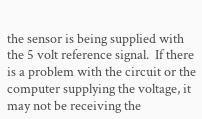the sensor is being supplied with the 5 volt reference signal.  If there is a problem with the circuit or the computer supplying the voltage, it may not be receiving the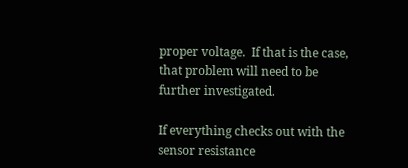proper voltage.  If that is the case, that problem will need to be further investigated.

If everything checks out with the sensor resistance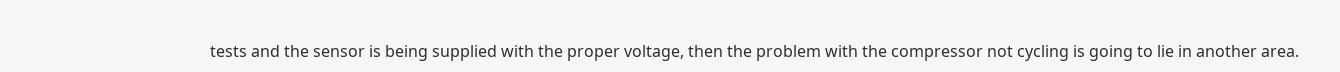tests and the sensor is being supplied with the proper voltage, then the problem with the compressor not cycling is going to lie in another area.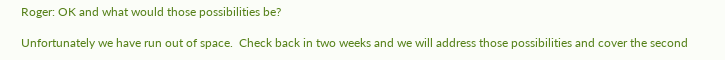Roger: OK and what would those possibilities be?

Unfortunately we have run out of space.  Check back in two weeks and we will address those possibilities and cover the second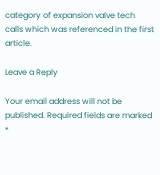category of expansion valve tech calls which was referenced in the first article.

Leave a Reply

Your email address will not be published. Required fields are marked *